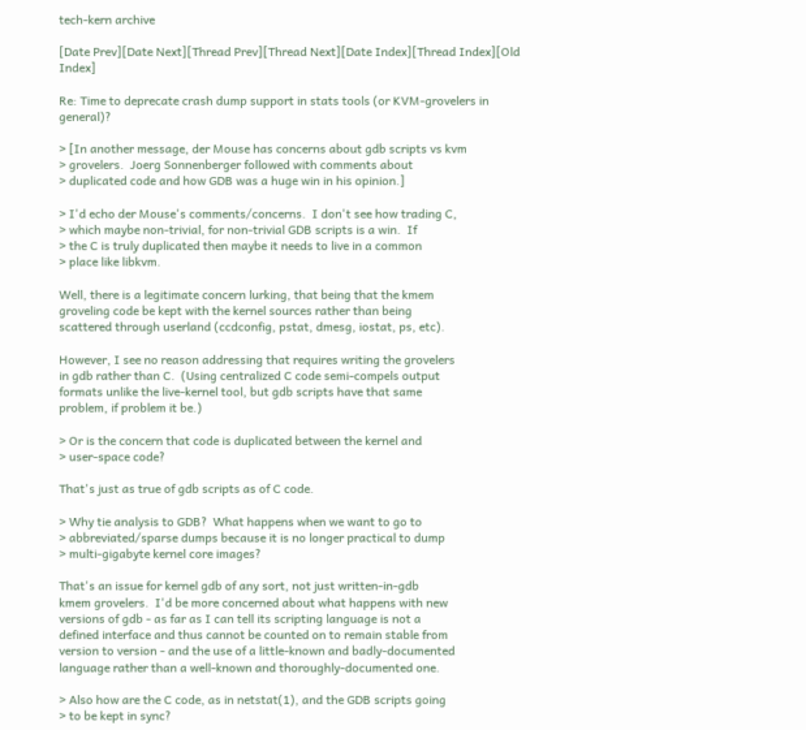tech-kern archive

[Date Prev][Date Next][Thread Prev][Thread Next][Date Index][Thread Index][Old Index]

Re: Time to deprecate crash dump support in stats tools (or KVM-grovelers in general)?

> [In another message, der Mouse has concerns about gdb scripts vs kvm
> grovelers.  Joerg Sonnenberger followed with comments about
> duplicated code and how GDB was a huge win in his opinion.]

> I'd echo der Mouse's comments/concerns.  I don't see how trading C,
> which maybe non-trivial, for non-trivial GDB scripts is a win.  If
> the C is truly duplicated then maybe it needs to live in a common
> place like libkvm.

Well, there is a legitimate concern lurking, that being that the kmem
groveling code be kept with the kernel sources rather than being
scattered through userland (ccdconfig, pstat, dmesg, iostat, ps, etc).

However, I see no reason addressing that requires writing the grovelers
in gdb rather than C.  (Using centralized C code semi-compels output
formats unlike the live-kernel tool, but gdb scripts have that same
problem, if problem it be.)

> Or is the concern that code is duplicated between the kernel and
> user-space code?

That's just as true of gdb scripts as of C code.

> Why tie analysis to GDB?  What happens when we want to go to
> abbreviated/sparse dumps because it is no longer practical to dump
> multi-gigabyte kernel core images?

That's an issue for kernel gdb of any sort, not just written-in-gdb
kmem grovelers.  I'd be more concerned about what happens with new
versions of gdb - as far as I can tell its scripting language is not a
defined interface and thus cannot be counted on to remain stable from
version to version - and the use of a little-known and badly-documented
language rather than a well-known and thoroughly-documented one.

> Also how are the C code, as in netstat(1), and the GDB scripts going
> to be kept in sync?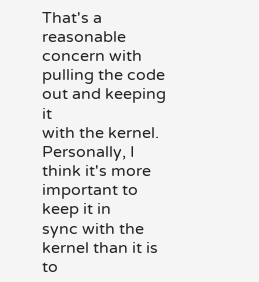That's a reasonable concern with pulling the code out and keeping it
with the kernel.  Personally, I think it's more important to keep it in
sync with the kernel than it is to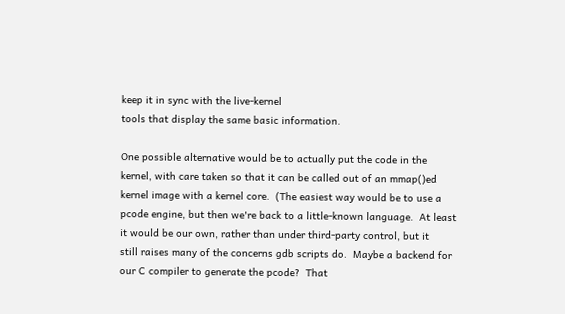keep it in sync with the live-kernel
tools that display the same basic information.

One possible alternative would be to actually put the code in the
kernel, with care taken so that it can be called out of an mmap()ed
kernel image with a kernel core.  (The easiest way would be to use a
pcode engine, but then we're back to a little-known language.  At least
it would be our own, rather than under third-party control, but it
still raises many of the concerns gdb scripts do.  Maybe a backend for
our C compiler to generate the pcode?  That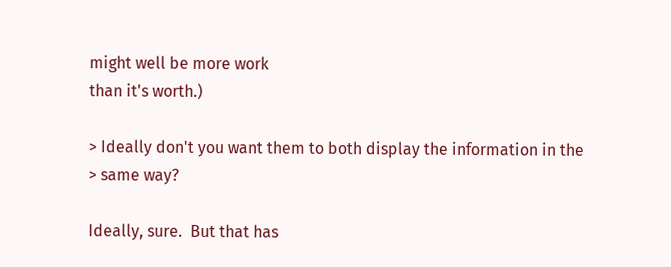might well be more work
than it's worth.)

> Ideally don't you want them to both display the information in the
> same way?

Ideally, sure.  But that has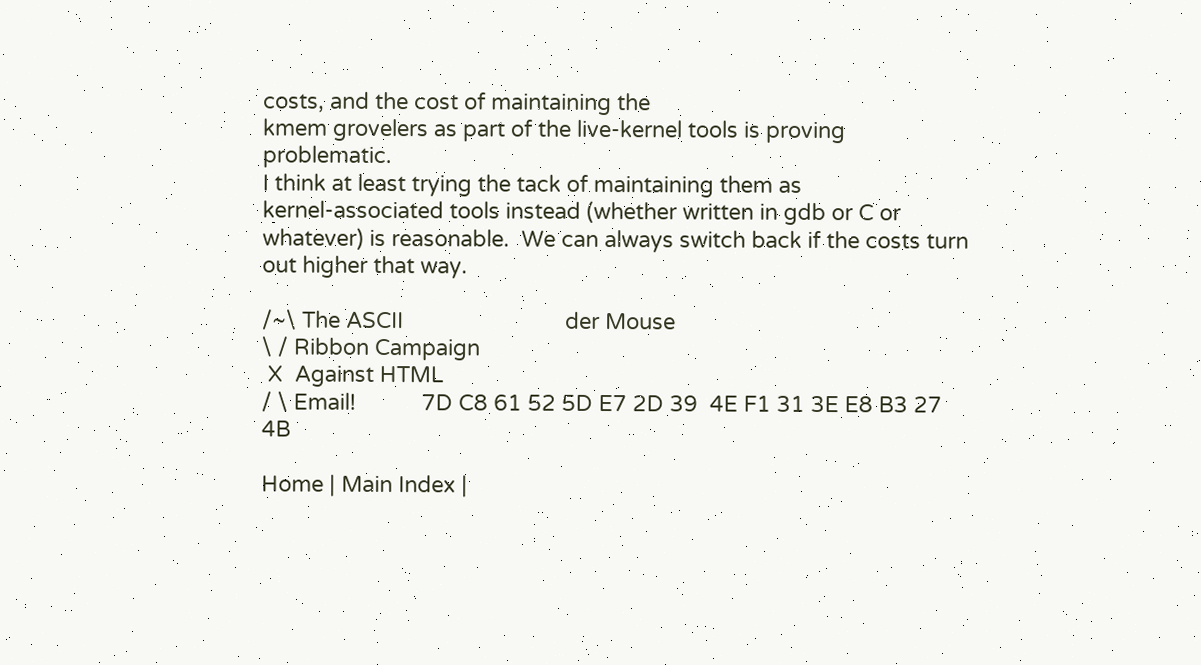costs, and the cost of maintaining the
kmem grovelers as part of the live-kernel tools is proving problematic.
I think at least trying the tack of maintaining them as
kernel-associated tools instead (whether written in gdb or C or
whatever) is reasonable.  We can always switch back if the costs turn
out higher that way.

/~\ The ASCII                           der Mouse
\ / Ribbon Campaign
 X  Against HTML
/ \ Email!           7D C8 61 52 5D E7 2D 39  4E F1 31 3E E8 B3 27 4B

Home | Main Index |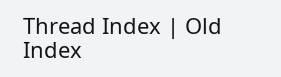Thread Index | Old Index